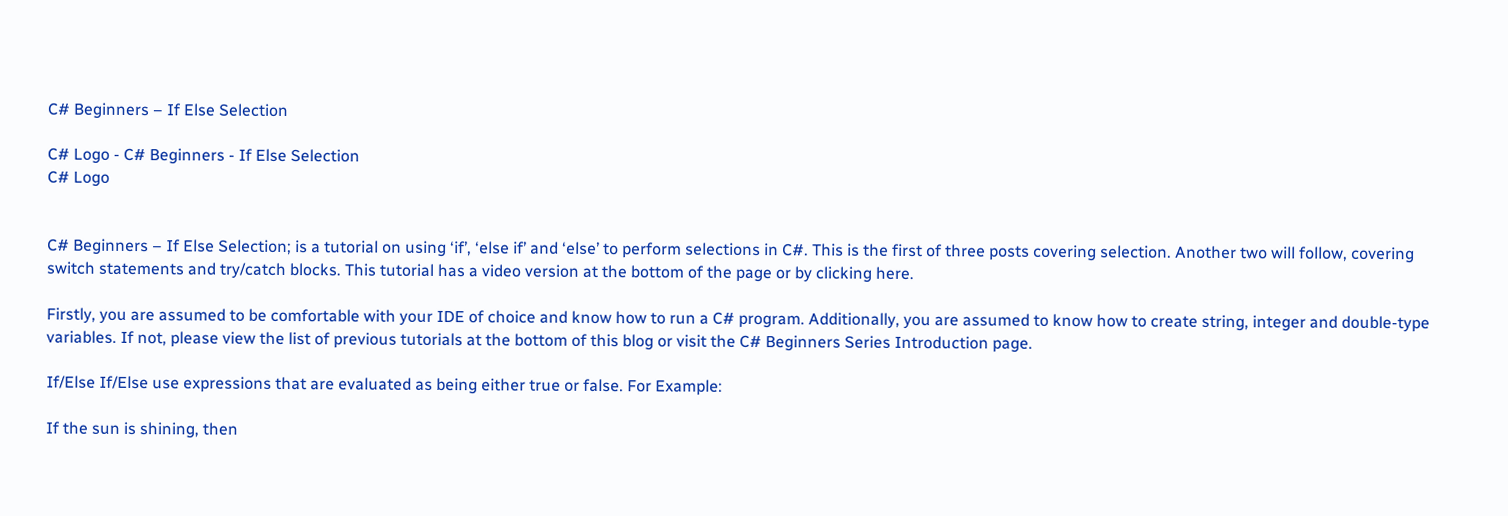C# Beginners – If Else Selection

C# Logo - C# Beginners - If Else Selection
C# Logo


C# Beginners – If Else Selection; is a tutorial on using ‘if’, ‘else if’ and ‘else’ to perform selections in C#. This is the first of three posts covering selection. Another two will follow, covering switch statements and try/catch blocks. This tutorial has a video version at the bottom of the page or by clicking here.

Firstly, you are assumed to be comfortable with your IDE of choice and know how to run a C# program. Additionally, you are assumed to know how to create string, integer and double-type variables. If not, please view the list of previous tutorials at the bottom of this blog or visit the C# Beginners Series Introduction page.

If/Else If/Else use expressions that are evaluated as being either true or false. For Example:

If the sun is shining, then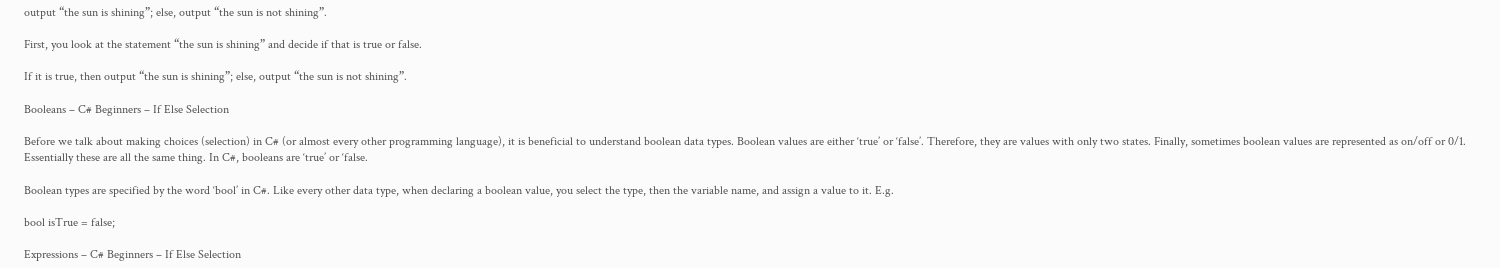output “the sun is shining”; else, output “the sun is not shining”.

First, you look at the statement “the sun is shining” and decide if that is true or false.

If it is true, then output “the sun is shining”; else, output “the sun is not shining”.

Booleans – C# Beginners – If Else Selection

Before we talk about making choices (selection) in C# (or almost every other programming language), it is beneficial to understand boolean data types. Boolean values are either ‘true’ or ‘false’. Therefore, they are values with only two states. Finally, sometimes boolean values are represented as on/off or 0/1. Essentially these are all the same thing. In C#, booleans are ‘true’ or ‘false.

Boolean types are specified by the word ‘bool’ in C#. Like every other data type, when declaring a boolean value, you select the type, then the variable name, and assign a value to it. E.g.

bool isTrue = false;

Expressions – C# Beginners – If Else Selection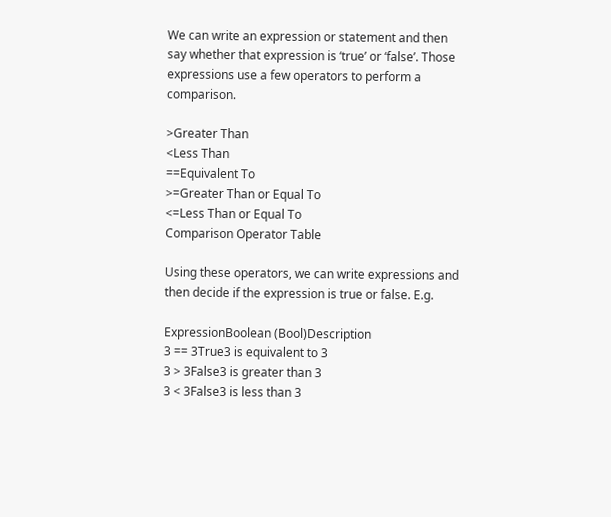We can write an expression or statement and then say whether that expression is ‘true’ or ‘false’. Those expressions use a few operators to perform a comparison.

>Greater Than
<Less Than
==Equivalent To
>=Greater Than or Equal To
<=Less Than or Equal To
Comparison Operator Table

Using these operators, we can write expressions and then decide if the expression is true or false. E.g.

ExpressionBoolean (Bool)Description
3 == 3True3 is equivalent to 3
3 > 3False3 is greater than 3
3 < 3False3 is less than 3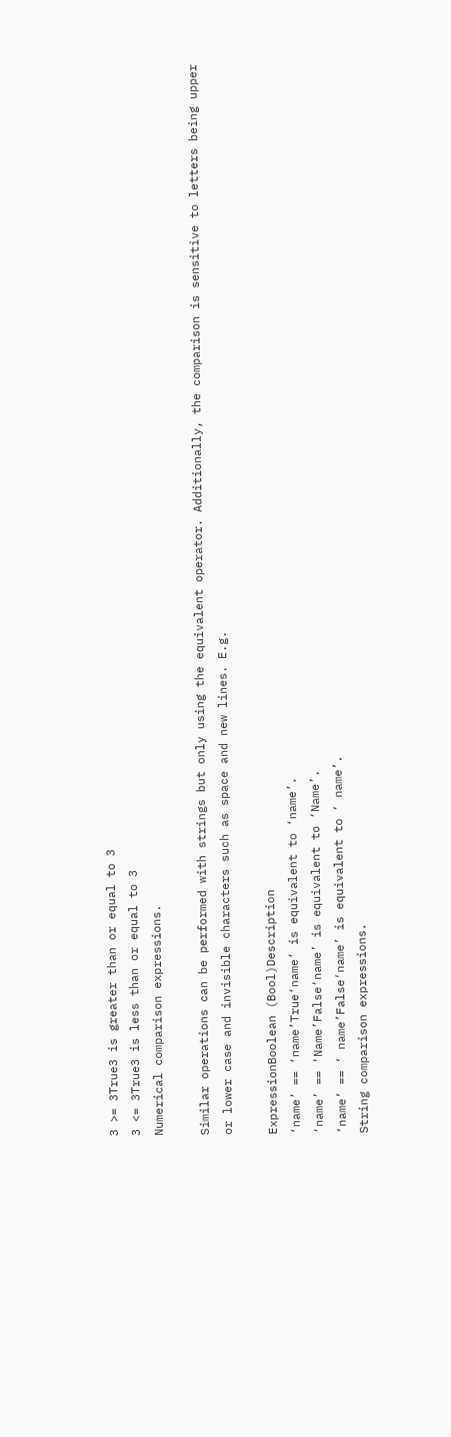3 >= 3True3 is greater than or equal to 3
3 <= 3True3 is less than or equal to 3
Numerical comparison expressions.

Similar operations can be performed with strings but only using the equivalent operator. Additionally, the comparison is sensitive to letters being upper or lower case and invisible characters such as space and new lines. E.g.

ExpressionBoolean (Bool)Description
‘name’ == ‘name’True‘name’ is equivalent to ‘name’.
‘name’ == ‘Name’False‘name’ is equivalent to ‘Name’.
‘name’ == ‘ name’False‘name’ is equivalent to ‘ name’.
String comparison expressions.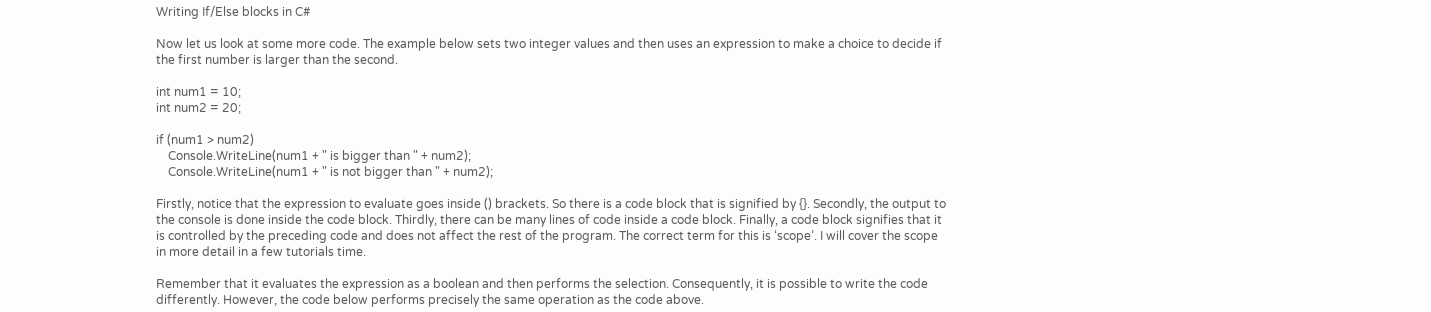Writing If/Else blocks in C#

Now let us look at some more code. The example below sets two integer values and then uses an expression to make a choice to decide if the first number is larger than the second.

int num1 = 10;
int num2 = 20;

if (num1 > num2)
    Console.WriteLine(num1 + " is bigger than " + num2);
    Console.WriteLine(num1 + " is not bigger than " + num2);

Firstly, notice that the expression to evaluate goes inside () brackets. So there is a code block that is signified by {}. Secondly, the output to the console is done inside the code block. Thirdly, there can be many lines of code inside a code block. Finally, a code block signifies that it is controlled by the preceding code and does not affect the rest of the program. The correct term for this is ‘scope’. I will cover the scope in more detail in a few tutorials time.

Remember that it evaluates the expression as a boolean and then performs the selection. Consequently, it is possible to write the code differently. However, the code below performs precisely the same operation as the code above.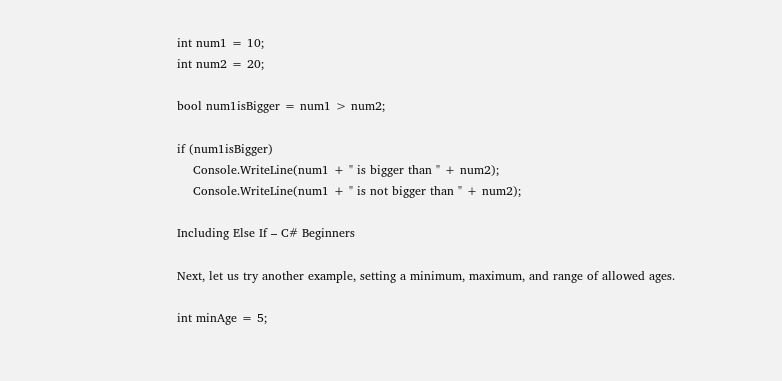int num1 = 10;
int num2 = 20;

bool num1isBigger = num1 > num2;

if (num1isBigger)
    Console.WriteLine(num1 + " is bigger than " + num2);
    Console.WriteLine(num1 + " is not bigger than " + num2);

Including Else If – C# Beginners

Next, let us try another example, setting a minimum, maximum, and range of allowed ages.

int minAge = 5;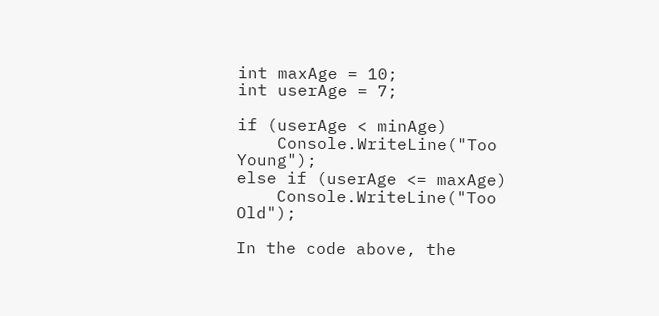int maxAge = 10;
int userAge = 7;

if (userAge < minAge)
    Console.WriteLine("Too Young");
else if (userAge <= maxAge)
    Console.WriteLine("Too Old");

In the code above, the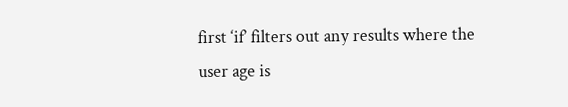first ‘if’ filters out any results where the user age is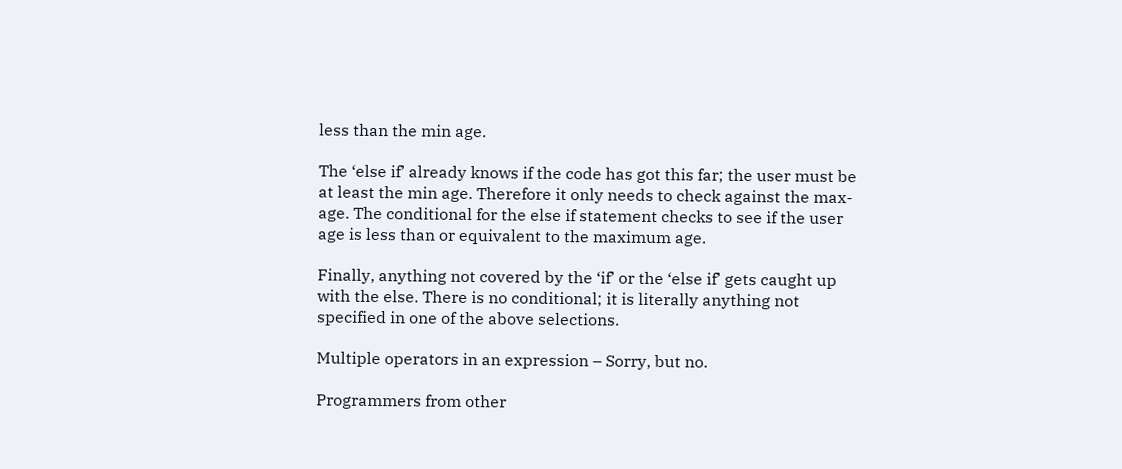less than the min age.

The ‘else if’ already knows if the code has got this far; the user must be at least the min age. Therefore it only needs to check against the max-age. The conditional for the else if statement checks to see if the user age is less than or equivalent to the maximum age.

Finally, anything not covered by the ‘if’ or the ‘else if’ gets caught up with the else. There is no conditional; it is literally anything not specified in one of the above selections.

Multiple operators in an expression – Sorry, but no.

Programmers from other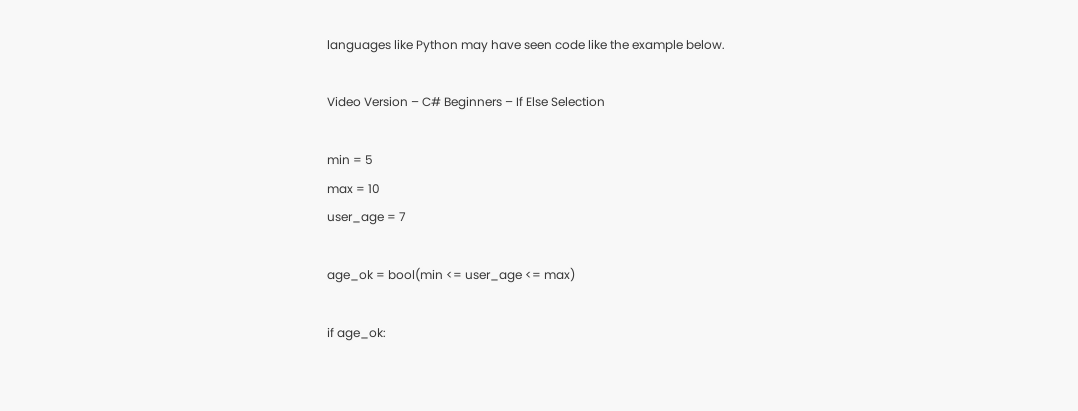languages like Python may have seen code like the example below.

Video Version – C# Beginners – If Else Selection

min = 5
max = 10
user_age = 7

age_ok = bool(min <= user_age <= max)

if age_ok: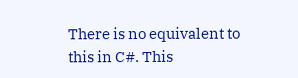There is no equivalent to this in C#. This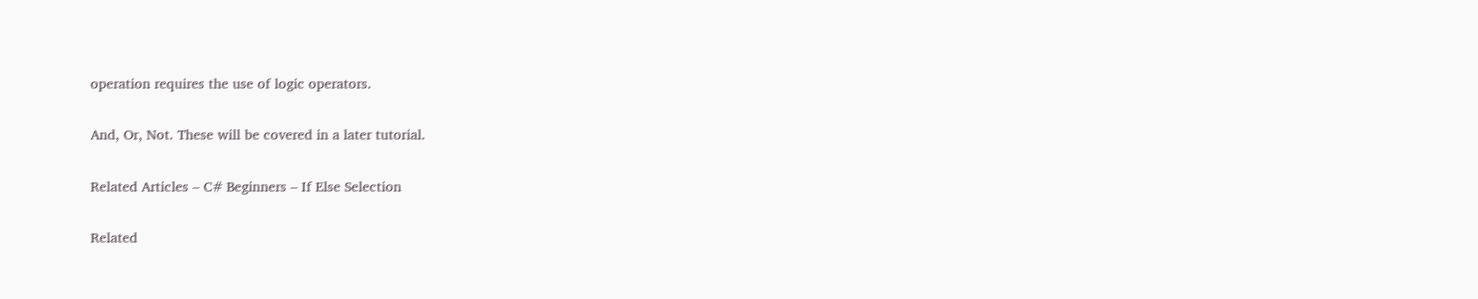operation requires the use of logic operators.

And, Or, Not. These will be covered in a later tutorial.

Related Articles – C# Beginners – If Else Selection

Related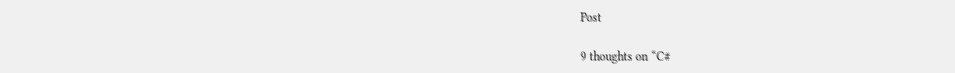Post

9 thoughts on “C#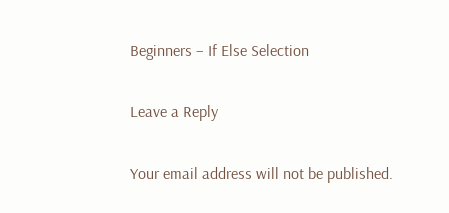Beginners – If Else Selection

Leave a Reply

Your email address will not be published.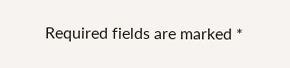Required fields are marked *